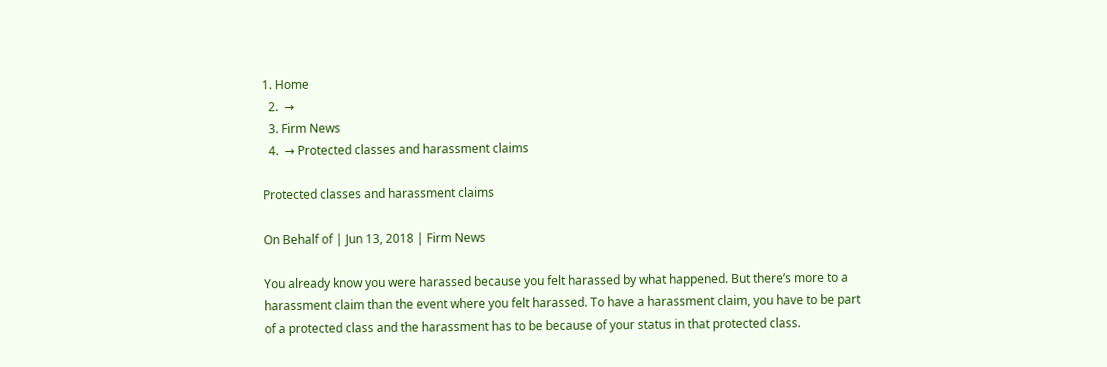1. Home
  2.  →
  3. Firm News
  4.  → Protected classes and harassment claims

Protected classes and harassment claims

On Behalf of | Jun 13, 2018 | Firm News

You already know you were harassed because you felt harassed by what happened. But there’s more to a harassment claim than the event where you felt harassed. To have a harassment claim, you have to be part of a protected class and the harassment has to be because of your status in that protected class.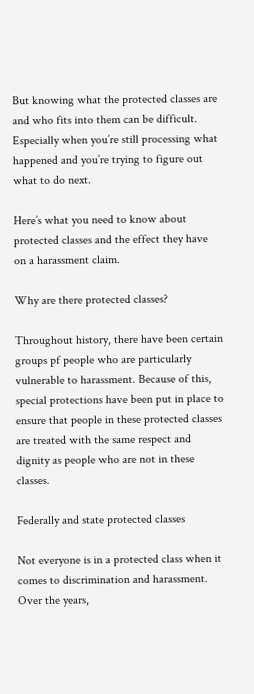But knowing what the protected classes are and who fits into them can be difficult. Especially when you’re still processing what happened and you’re trying to figure out what to do next.

Here’s what you need to know about protected classes and the effect they have on a harassment claim.

Why are there protected classes?

Throughout history, there have been certain groups pf people who are particularly vulnerable to harassment. Because of this, special protections have been put in place to ensure that people in these protected classes are treated with the same respect and dignity as people who are not in these classes.

Federally and state protected classes

Not everyone is in a protected class when it comes to discrimination and harassment. Over the years,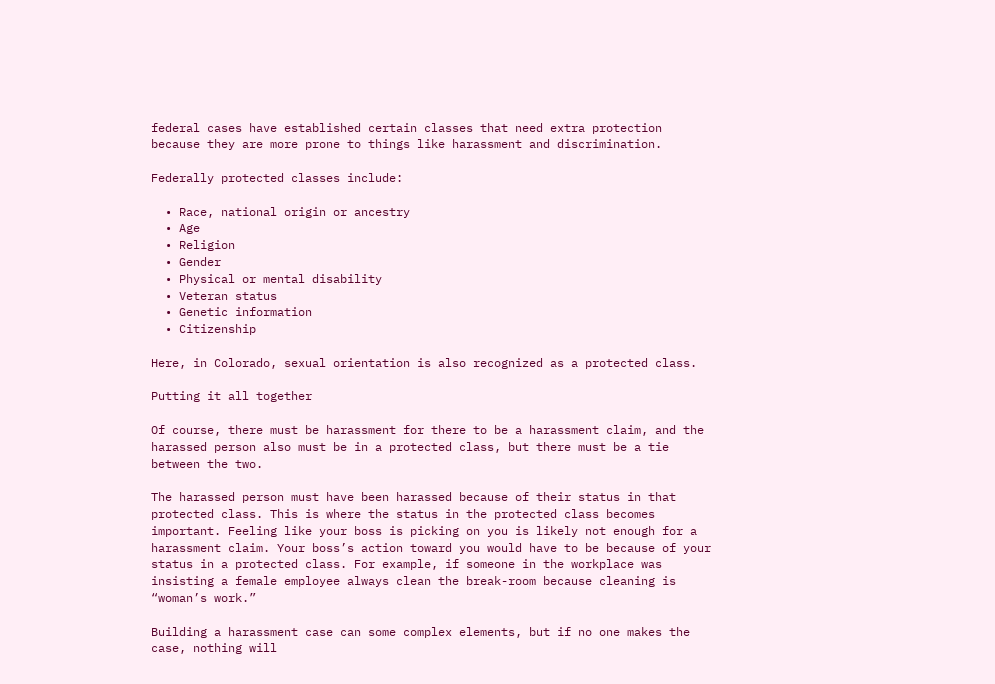federal cases have established certain classes that need extra protection because they are more prone to things like harassment and discrimination.

Federally protected classes include:

  • Race, national origin or ancestry
  • Age
  • Religion
  • Gender
  • Physical or mental disability
  • Veteran status
  • Genetic information
  • Citizenship

Here, in Colorado, sexual orientation is also recognized as a protected class.

Putting it all together

Of course, there must be harassment for there to be a harassment claim, and the harassed person also must be in a protected class, but there must be a tie between the two.

The harassed person must have been harassed because of their status in that protected class. This is where the status in the protected class becomes important. Feeling like your boss is picking on you is likely not enough for a harassment claim. Your boss’s action toward you would have to be because of your status in a protected class. For example, if someone in the workplace was insisting a female employee always clean the break-room because cleaning is “woman’s work.”

Building a harassment case can some complex elements, but if no one makes the case, nothing will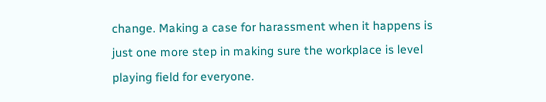change. Making a case for harassment when it happens is just one more step in making sure the workplace is level playing field for everyone.